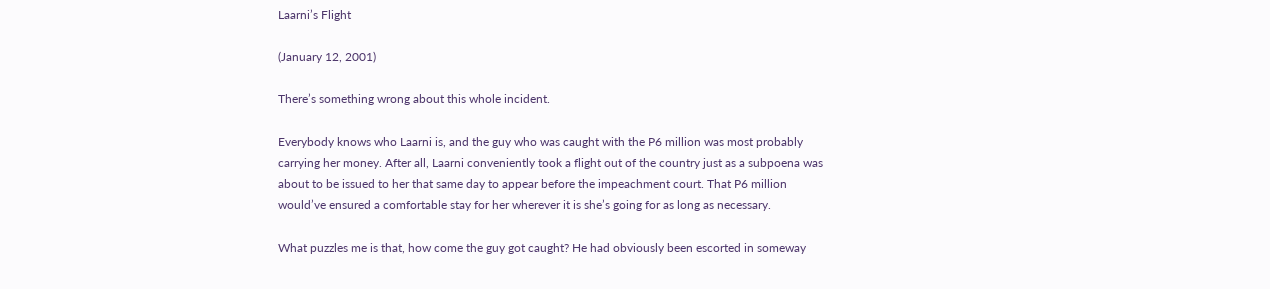Laarni’s Flight

(January 12, 2001)

There’s something wrong about this whole incident.

Everybody knows who Laarni is, and the guy who was caught with the P6 million was most probably carrying her money. After all, Laarni conveniently took a flight out of the country just as a subpoena was about to be issued to her that same day to appear before the impeachment court. That P6 million would’ve ensured a comfortable stay for her wherever it is she’s going for as long as necessary.

What puzzles me is that, how come the guy got caught? He had obviously been escorted in someway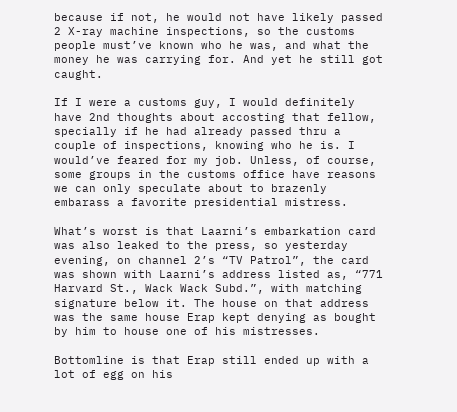because if not, he would not have likely passed 2 X-ray machine inspections, so the customs people must’ve known who he was, and what the money he was carrying for. And yet he still got caught.

If I were a customs guy, I would definitely have 2nd thoughts about accosting that fellow, specially if he had already passed thru a couple of inspections, knowing who he is. I would’ve feared for my job. Unless, of course, some groups in the customs office have reasons we can only speculate about to brazenly embarass a favorite presidential mistress.

What’s worst is that Laarni’s embarkation card was also leaked to the press, so yesterday evening, on channel 2’s “TV Patrol”, the card was shown with Laarni’s address listed as, “771 Harvard St., Wack Wack Subd.”, with matching signature below it. The house on that address was the same house Erap kept denying as bought by him to house one of his mistresses.

Bottomline is that Erap still ended up with a lot of egg on his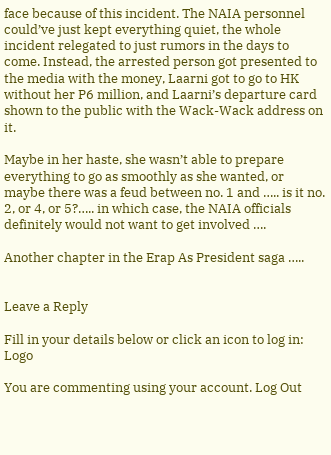face because of this incident. The NAIA personnel could’ve just kept everything quiet, the whole incident relegated to just rumors in the days to come. Instead, the arrested person got presented to the media with the money, Laarni got to go to HK without her P6 million, and Laarni’s departure card shown to the public with the Wack-Wack address on it.

Maybe in her haste, she wasn’t able to prepare everything to go as smoothly as she wanted, or maybe there was a feud between no. 1 and ….. is it no. 2, or 4, or 5?….. in which case, the NAIA officials definitely would not want to get involved ….

Another chapter in the Erap As President saga …..


Leave a Reply

Fill in your details below or click an icon to log in: Logo

You are commenting using your account. Log Out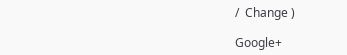/  Change )

Google+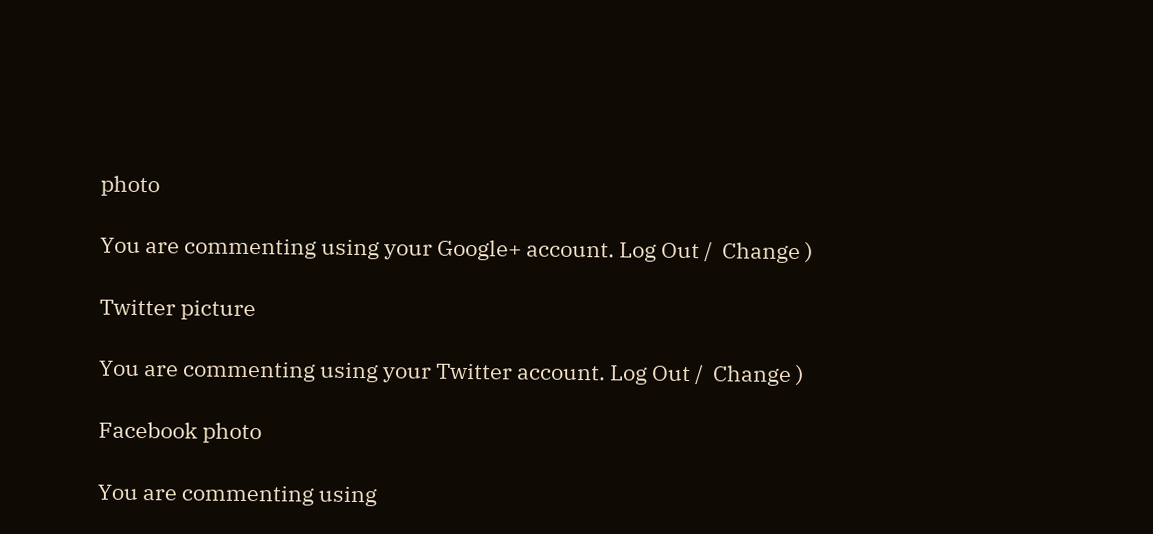photo

You are commenting using your Google+ account. Log Out /  Change )

Twitter picture

You are commenting using your Twitter account. Log Out /  Change )

Facebook photo

You are commenting using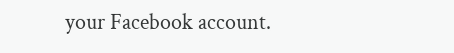your Facebook account.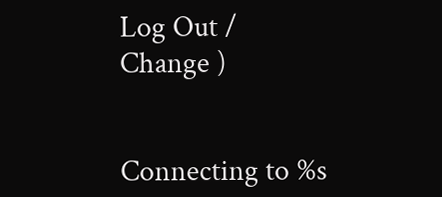Log Out /  Change )


Connecting to %s